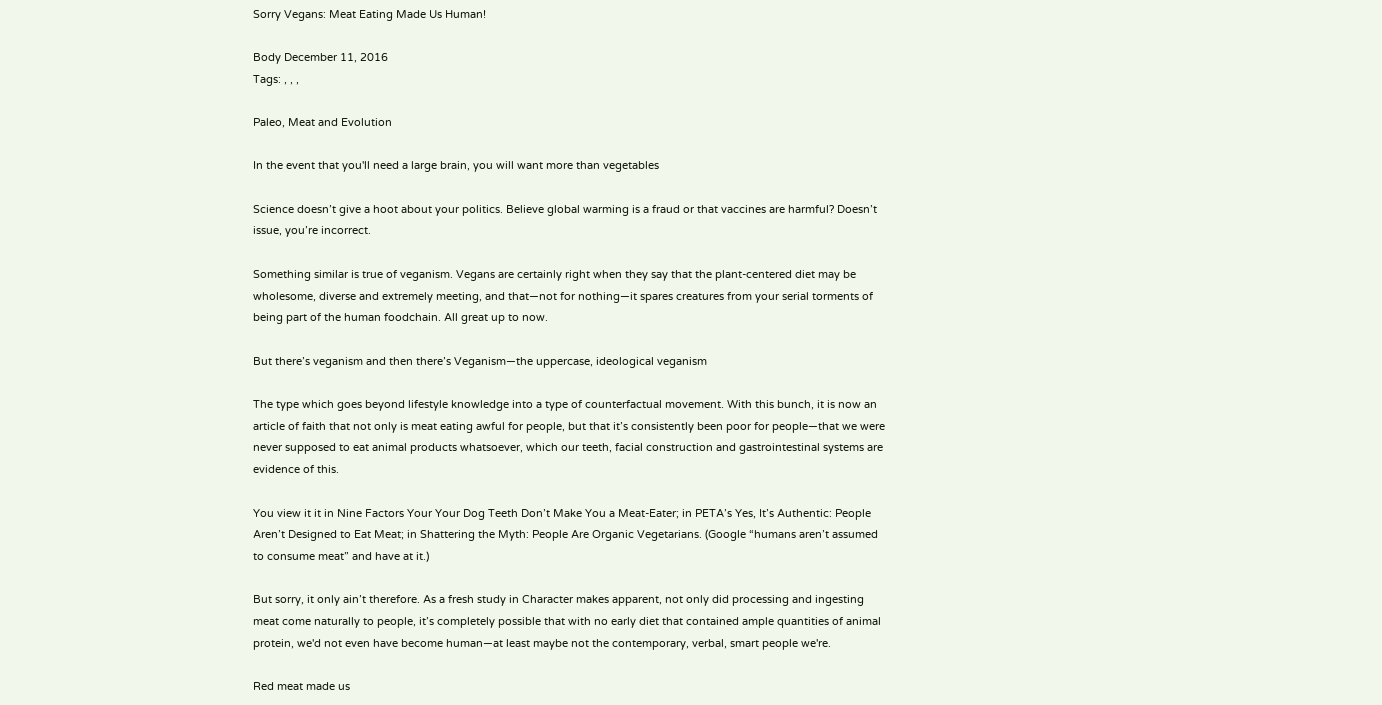Sorry Vegans: Meat Eating Made Us Human!

Body December 11, 2016
Tags: , , ,

Paleo, Meat and Evolution

In the event that you'll need a large brain, you will want more than vegetables

Science doesn’t give a hoot about your politics. Believe global warming is a fraud or that vaccines are harmful? Doesn’t issue, you’re incorrect.

Something similar is true of veganism. Vegans are certainly right when they say that the plant-centered diet may be wholesome, diverse and extremely meeting, and that—not for nothing—it spares creatures from your serial torments of being part of the human foodchain. All great up to now.

But there’s veganism and then there’s Veganism—the uppercase, ideological veganism

The type which goes beyond lifestyle knowledge into a type of counterfactual movement. With this bunch, it is now an article of faith that not only is meat eating awful for people, but that it’s consistently been poor for people—that we were never supposed to eat animal products whatsoever, which our teeth, facial construction and gastrointestinal systems are evidence of this.

You view it it in Nine Factors Your Your Dog Teeth Don’t Make You a Meat-Eater; in PETA’s Yes, It’s Authentic: People Aren’t Designed to Eat Meat; in Shattering the Myth: People Are Organic Vegetarians. (Google “humans aren’t assumed to consume meat” and have at it.)

But sorry, it only ain’t therefore. As a fresh study in Character makes apparent, not only did processing and ingesting meat come naturally to people, it’s completely possible that with no early diet that contained ample quantities of animal protein, we'd not even have become human—at least maybe not the contemporary, verbal, smart people we're.

Red meat made us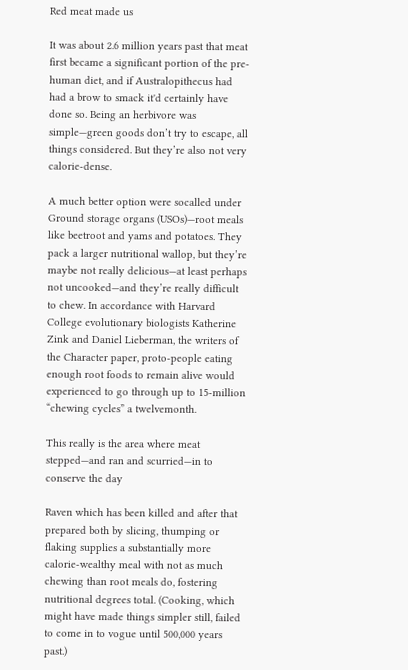Red meat made us

It was about 2.6 million years past that meat first became a significant portion of the pre-human diet, and if Australopithecus had had a brow to smack it'd certainly have done so. Being an herbivore was simple—green goods don’t try to escape, all things considered. But they’re also not very calorie-dense.

A much better option were socalled under Ground storage organs (USOs)—root meals like beetroot and yams and potatoes. They pack a larger nutritional wallop, but they’re maybe not really delicious—at least perhaps not uncooked—and they’re really difficult to chew. In accordance with Harvard College evolutionary biologists Katherine Zink and Daniel Lieberman, the writers of the Character paper, proto-people eating enough root foods to remain alive would experienced to go through up to 15-million “chewing cycles” a twelvemonth.

This really is the area where meat stepped—and ran and scurried—in to conserve the day

Raven which has been killed and after that prepared both by slicing, thumping or flaking supplies a substantially more calorie-wealthy meal with not as much chewing than root meals do, fostering nutritional degrees total. (Cooking, which might have made things simpler still, failed to come in to vogue until 500,000 years past.)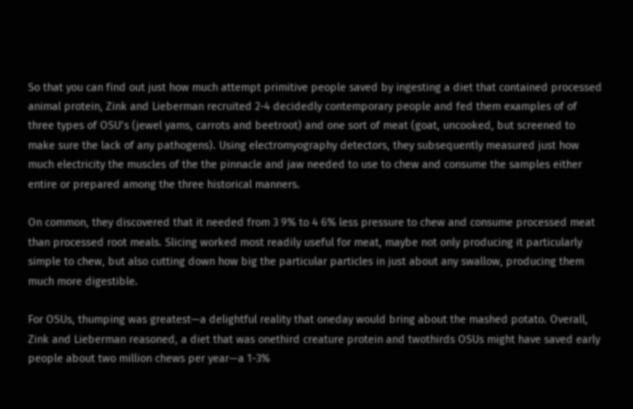So that you can find out just how much attempt primitive people saved by ingesting a diet that contained processed animal protein, Zink and Lieberman recruited 2-4 decidedly contemporary people and fed them examples of of three types of OSU’s (jewel yams, carrots and beetroot) and one sort of meat (goat, uncooked, but screened to make sure the lack of any pathogens). Using electromyography detectors, they subsequently measured just how much electricity the muscles of the the pinnacle and jaw needed to use to chew and consume the samples either entire or prepared among the three historical manners.

On common, they discovered that it needed from 3 9% to 4 6% less pressure to chew and consume processed meat than processed root meals. Slicing worked most readily useful for meat, maybe not only producing it particularly simple to chew, but also cutting down how big the particular particles in just about any swallow, producing them much more digestible.

For OSUs, thumping was greatest—a delightful reality that oneday would bring about the mashed potato. Overall, Zink and Lieberman reasoned, a diet that was onethird creature protein and twothirds OSUs might have saved early people about two million chews per year—a 1-3%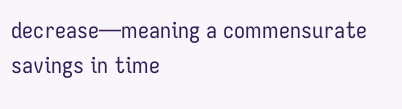decrease—meaning a commensurate savings in time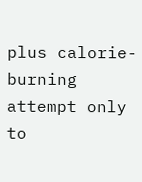plus calorie-burning attempt only to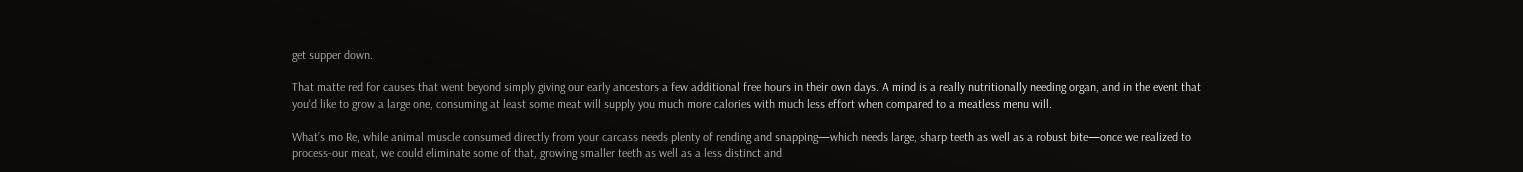get supper down.

That matte red for causes that went beyond simply giving our early ancestors a few additional free hours in their own days. A mind is a really nutritionally needing organ, and in the event that you'd like to grow a large one, consuming at least some meat will supply you much more calories with much less effort when compared to a meatless menu will.

What’s mo Re, while animal muscle consumed directly from your carcass needs plenty of rending and snapping—which needs large, sharp teeth as well as a robust bite—once we realized to process-our meat, we could eliminate some of that, growing smaller teeth as well as a less distinct and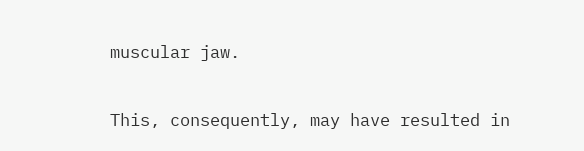muscular jaw.

This, consequently, may have resulted in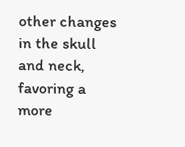other changes in the skull and neck, favoring a more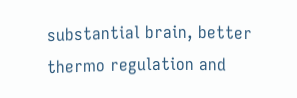substantial brain, better thermo regulation and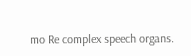mo Re complex speech organs.